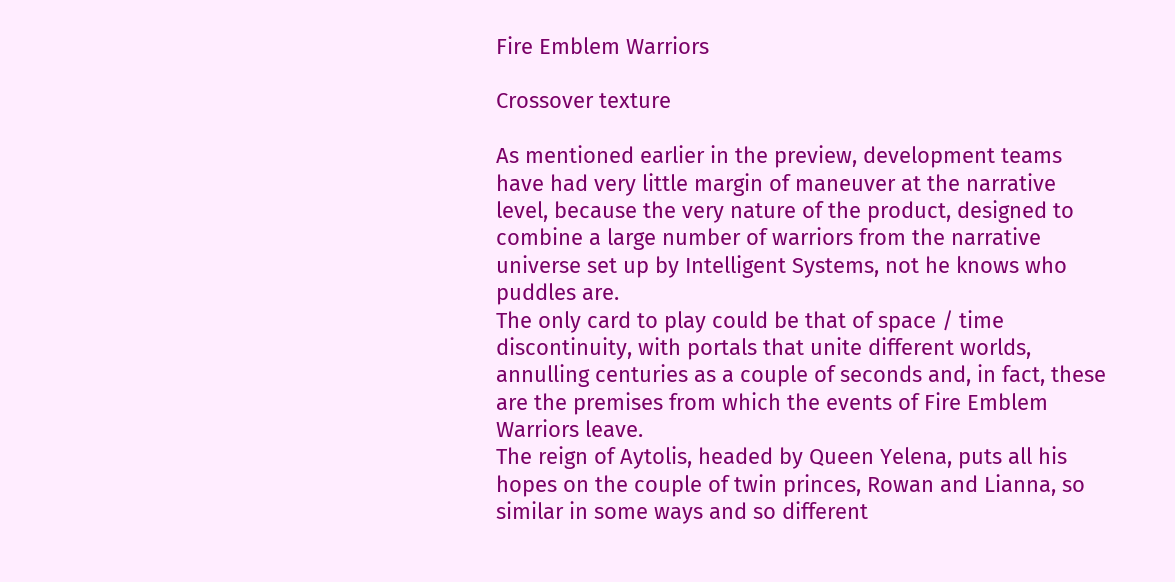Fire Emblem Warriors

Crossover texture

As mentioned earlier in the preview, development teams have had very little margin of maneuver at the narrative level, because the very nature of the product, designed to combine a large number of warriors from the narrative universe set up by Intelligent Systems, not he knows who puddles are.
The only card to play could be that of space / time discontinuity, with portals that unite different worlds, annulling centuries as a couple of seconds and, in fact, these are the premises from which the events of Fire Emblem Warriors leave.
The reign of Aytolis, headed by Queen Yelena, puts all his hopes on the couple of twin princes, Rowan and Lianna, so similar in some ways and so different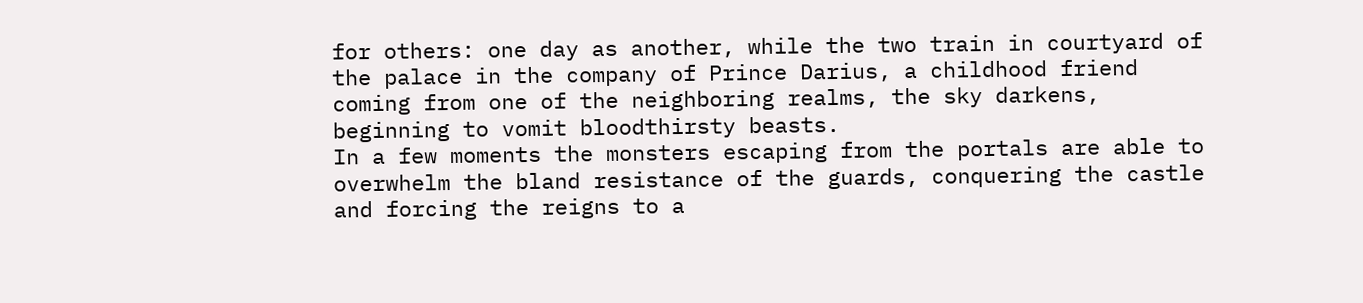for others: one day as another, while the two train in courtyard of the palace in the company of Prince Darius, a childhood friend coming from one of the neighboring realms, the sky darkens, beginning to vomit bloodthirsty beasts.
In a few moments the monsters escaping from the portals are able to overwhelm the bland resistance of the guards, conquering the castle and forcing the reigns to a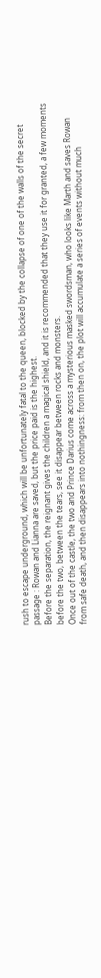rush to escape underground, which will be unfortunately fatal to the queen, blocked by the collapse of one of the walls of the secret passage : Rowan and Lianna are saved, but the price paid is the highest.
Before the separation, the reignant gives the children a magical shield, and it is recommended that they use it for granted, a few moments before the two, between the tears, see it disappear between rocks and monsters.
Once out of the castle, the two and Prince Darius come across a mysterious masked swordsman, who looks like Marth and saves Rowan from safe death, and then disappears into nothingness: from then on, the plot will accumulate a series of events without much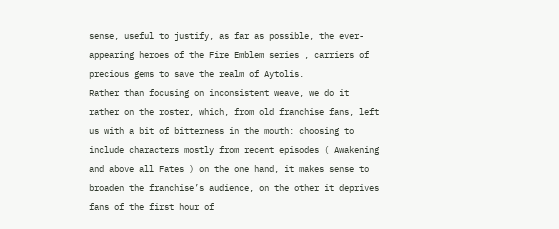sense, useful to justify, as far as possible, the ever-appearing heroes of the Fire Emblem series , carriers of precious gems to save the realm of Aytolis.
Rather than focusing on inconsistent weave, we do it rather on the roster, which, from old franchise fans, left us with a bit of bitterness in the mouth: choosing to include characters mostly from recent episodes ( Awakening and above all Fates ) on the one hand, it makes sense to broaden the franchise’s audience, on the other it deprives fans of the first hour of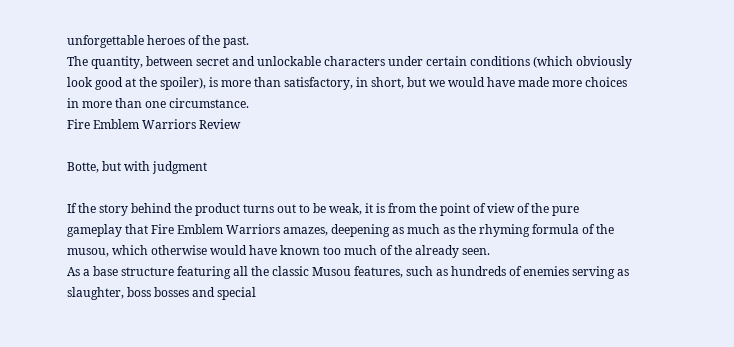unforgettable heroes of the past.
The quantity, between secret and unlockable characters under certain conditions (which obviously look good at the spoiler), is more than satisfactory, in short, but we would have made more choices in more than one circumstance.
Fire Emblem Warriors Review

Botte, but with judgment

If the story behind the product turns out to be weak, it is from the point of view of the pure gameplay that Fire Emblem Warriors amazes, deepening as much as the rhyming formula of the musou, which otherwise would have known too much of the already seen.
As a base structure featuring all the classic Musou features, such as hundreds of enemies serving as slaughter, boss bosses and special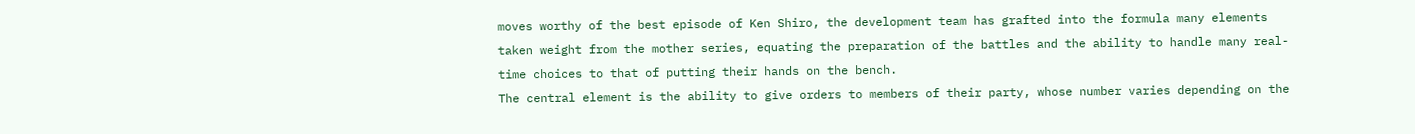moves worthy of the best episode of Ken Shiro, the development team has grafted into the formula many elements taken weight from the mother series, equating the preparation of the battles and the ability to handle many real-time choices to that of putting their hands on the bench.
The central element is the ability to give orders to members of their party, whose number varies depending on the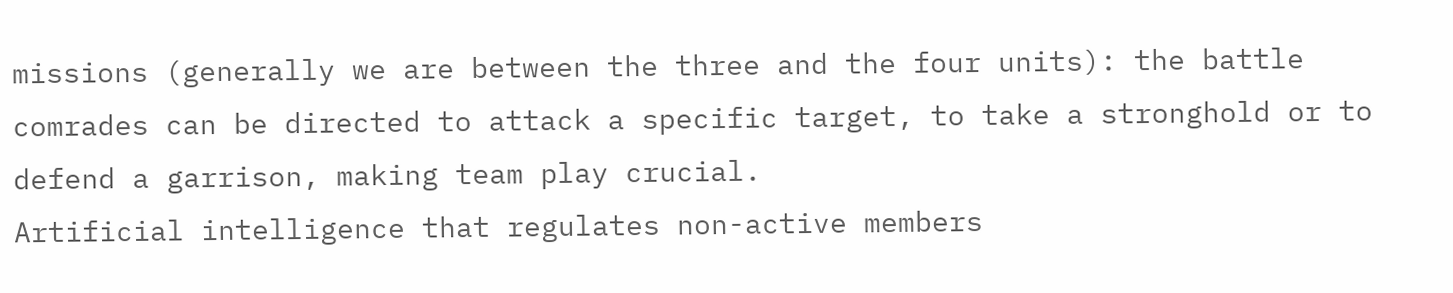missions (generally we are between the three and the four units): the battle comrades can be directed to attack a specific target, to take a stronghold or to defend a garrison, making team play crucial.
Artificial intelligence that regulates non-active members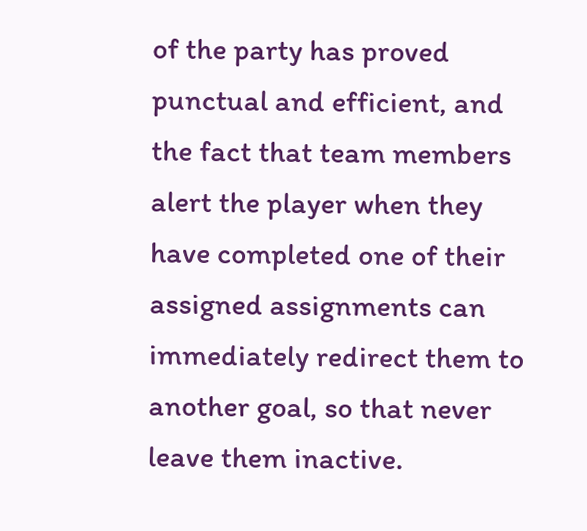of the party has proved punctual and efficient, and the fact that team members alert the player when they have completed one of their assigned assignments can immediately redirect them to another goal, so that never leave them inactive.